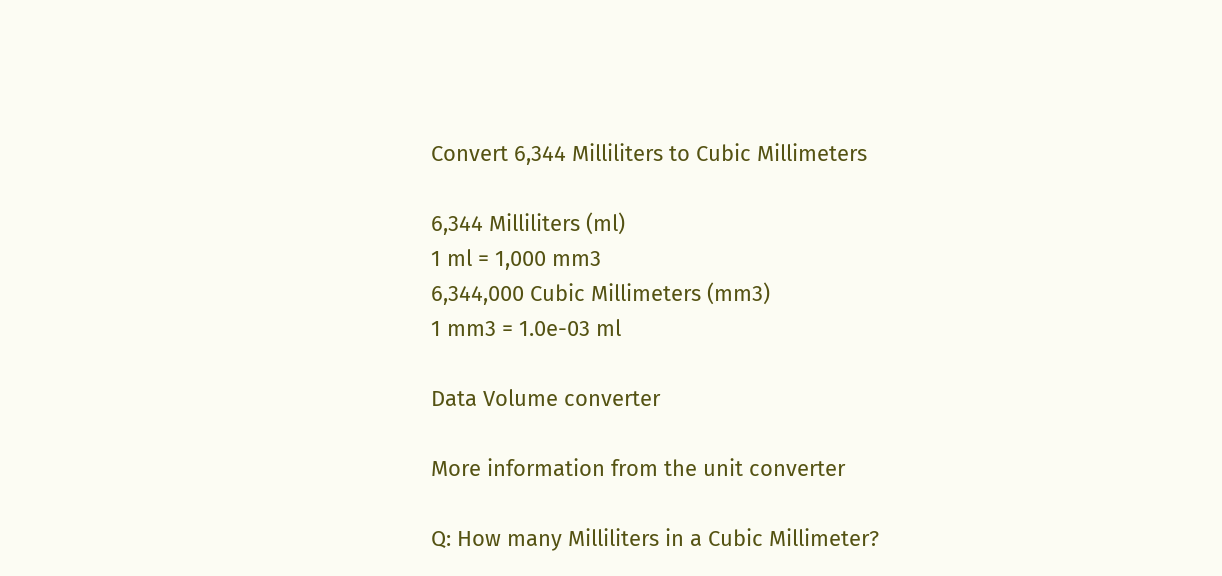Convert 6,344 Milliliters to Cubic Millimeters

6,344 Milliliters (ml)
1 ml = 1,000 mm3
6,344,000 Cubic Millimeters (mm3)
1 mm3 = 1.0e-03 ml

Data Volume converter

More information from the unit converter

Q: How many Milliliters in a Cubic Millimeter?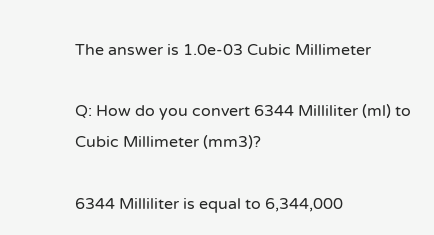The answer is 1.0e-03 Cubic Millimeter

Q: How do you convert 6344 Milliliter (ml) to Cubic Millimeter (mm3)?

6344 Milliliter is equal to 6,344,000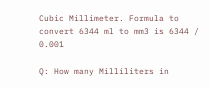Cubic Millimeter. Formula to convert 6344 ml to mm3 is 6344 / 0.001

Q: How many Milliliters in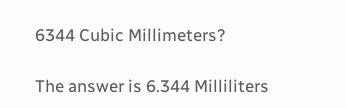6344 Cubic Millimeters?

The answer is 6.344 Milliliters